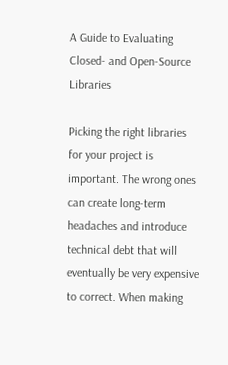A Guide to Evaluating Closed- and Open-Source Libraries

Picking the right libraries for your project is important. The wrong ones can create long-term headaches and introduce technical debt that will eventually be very expensive to correct. When making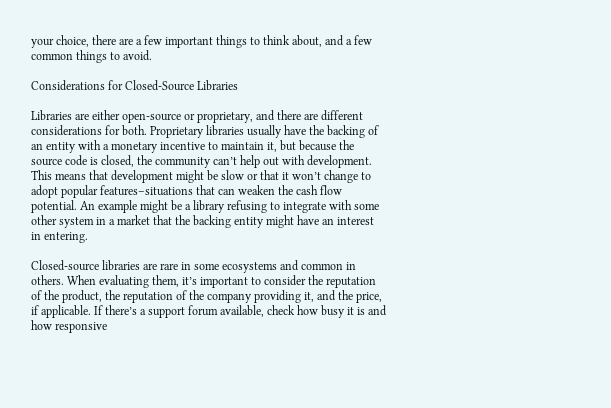your choice, there are a few important things to think about, and a few common things to avoid.

Considerations for Closed-Source Libraries

Libraries are either open-source or proprietary, and there are different considerations for both. Proprietary libraries usually have the backing of an entity with a monetary incentive to maintain it, but because the source code is closed, the community can’t help out with development. This means that development might be slow or that it won’t change to adopt popular features–situations that can weaken the cash flow potential. An example might be a library refusing to integrate with some other system in a market that the backing entity might have an interest in entering.

Closed-source libraries are rare in some ecosystems and common in others. When evaluating them, it’s important to consider the reputation of the product, the reputation of the company providing it, and the price, if applicable. If there’s a support forum available, check how busy it is and how responsive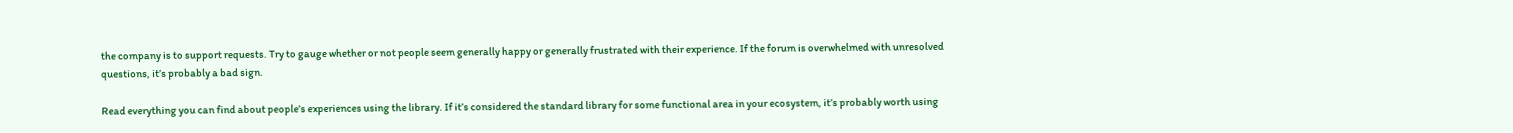the company is to support requests. Try to gauge whether or not people seem generally happy or generally frustrated with their experience. If the forum is overwhelmed with unresolved questions, it’s probably a bad sign.

Read everything you can find about people’s experiences using the library. If it’s considered the standard library for some functional area in your ecosystem, it’s probably worth using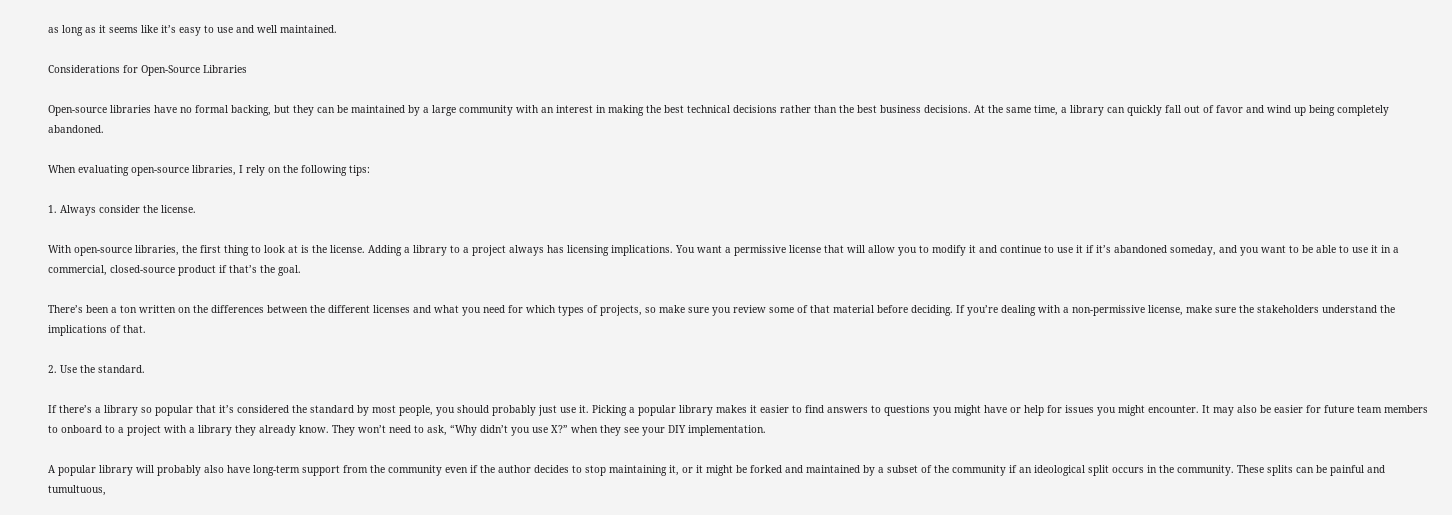as long as it seems like it’s easy to use and well maintained.

Considerations for Open-Source Libraries

Open-source libraries have no formal backing, but they can be maintained by a large community with an interest in making the best technical decisions rather than the best business decisions. At the same time, a library can quickly fall out of favor and wind up being completely abandoned.

When evaluating open-source libraries, I rely on the following tips:

1. Always consider the license.

With open-source libraries, the first thing to look at is the license. Adding a library to a project always has licensing implications. You want a permissive license that will allow you to modify it and continue to use it if it’s abandoned someday, and you want to be able to use it in a commercial, closed-source product if that’s the goal.

There’s been a ton written on the differences between the different licenses and what you need for which types of projects, so make sure you review some of that material before deciding. If you’re dealing with a non-permissive license, make sure the stakeholders understand the implications of that.

2. Use the standard.

If there’s a library so popular that it’s considered the standard by most people, you should probably just use it. Picking a popular library makes it easier to find answers to questions you might have or help for issues you might encounter. It may also be easier for future team members to onboard to a project with a library they already know. They won’t need to ask, “Why didn’t you use X?” when they see your DIY implementation.

A popular library will probably also have long-term support from the community even if the author decides to stop maintaining it, or it might be forked and maintained by a subset of the community if an ideological split occurs in the community. These splits can be painful and tumultuous,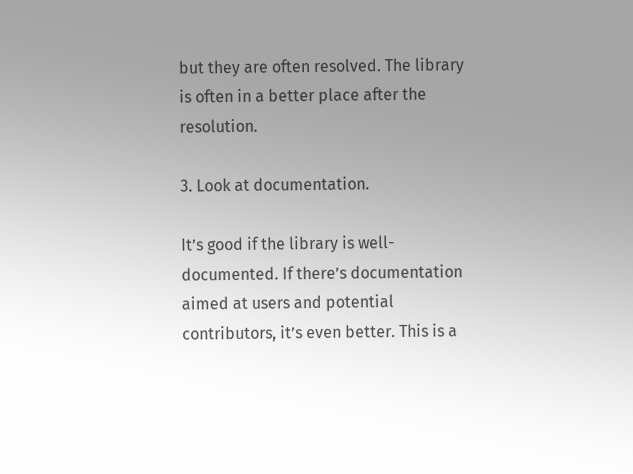but they are often resolved. The library is often in a better place after the resolution.

3. Look at documentation.

It’s good if the library is well-documented. If there’s documentation aimed at users and potential contributors, it’s even better. This is a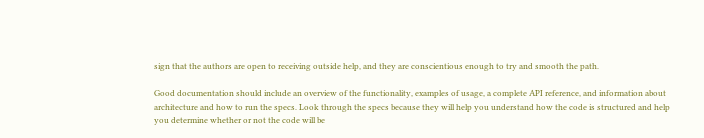sign that the authors are open to receiving outside help, and they are conscientious enough to try and smooth the path.

Good documentation should include an overview of the functionality, examples of usage, a complete API reference, and information about architecture and how to run the specs. Look through the specs because they will help you understand how the code is structured and help you determine whether or not the code will be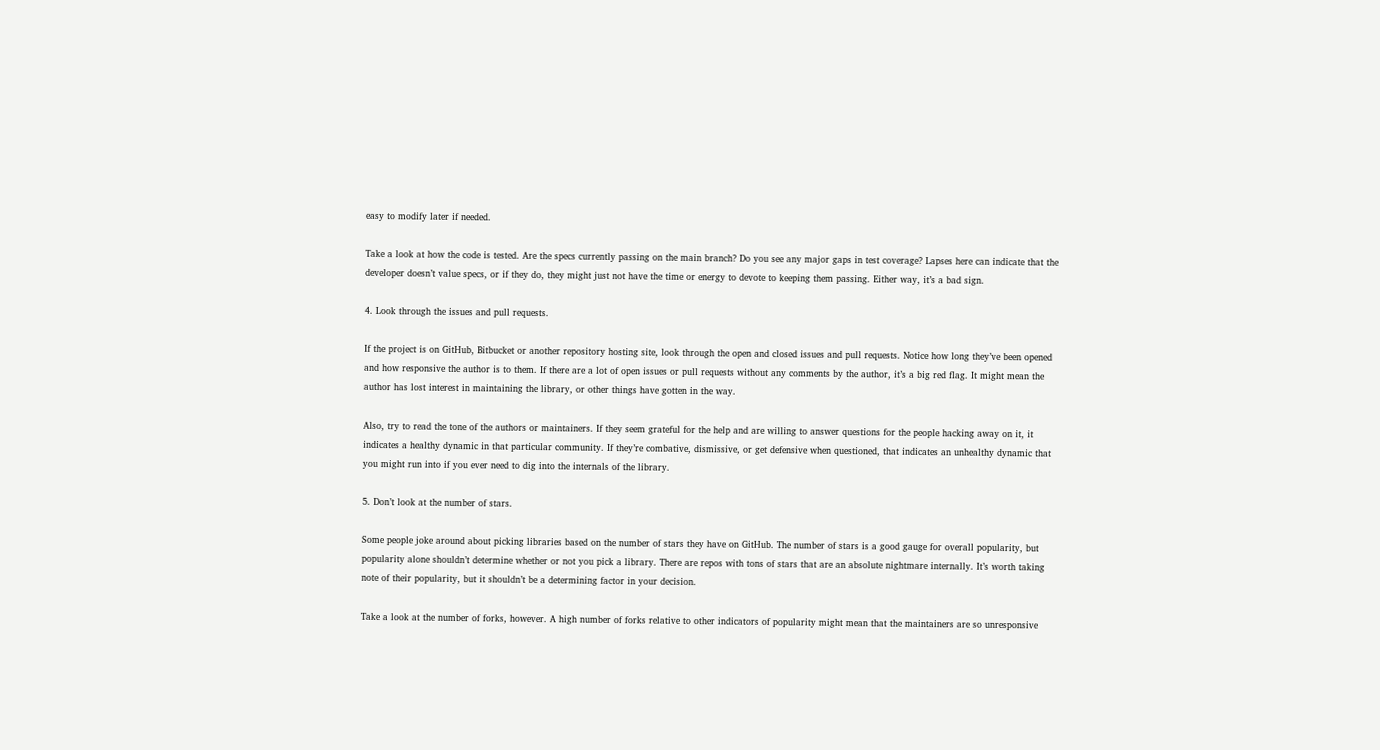easy to modify later if needed.

Take a look at how the code is tested. Are the specs currently passing on the main branch? Do you see any major gaps in test coverage? Lapses here can indicate that the developer doesn’t value specs, or if they do, they might just not have the time or energy to devote to keeping them passing. Either way, it’s a bad sign.

4. Look through the issues and pull requests.

If the project is on GitHub, Bitbucket or another repository hosting site, look through the open and closed issues and pull requests. Notice how long they’ve been opened and how responsive the author is to them. If there are a lot of open issues or pull requests without any comments by the author, it’s a big red flag. It might mean the author has lost interest in maintaining the library, or other things have gotten in the way.

Also, try to read the tone of the authors or maintainers. If they seem grateful for the help and are willing to answer questions for the people hacking away on it, it indicates a healthy dynamic in that particular community. If they’re combative, dismissive, or get defensive when questioned, that indicates an unhealthy dynamic that you might run into if you ever need to dig into the internals of the library.

5. Don’t look at the number of stars.

Some people joke around about picking libraries based on the number of stars they have on GitHub. The number of stars is a good gauge for overall popularity, but popularity alone shouldn’t determine whether or not you pick a library. There are repos with tons of stars that are an absolute nightmare internally. It’s worth taking note of their popularity, but it shouldn’t be a determining factor in your decision.

Take a look at the number of forks, however. A high number of forks relative to other indicators of popularity might mean that the maintainers are so unresponsive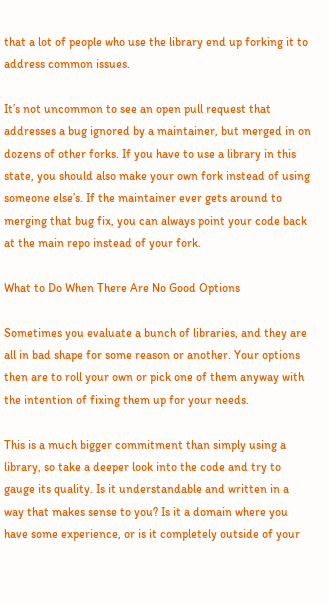that a lot of people who use the library end up forking it to address common issues.

It’s not uncommon to see an open pull request that addresses a bug ignored by a maintainer, but merged in on dozens of other forks. If you have to use a library in this state, you should also make your own fork instead of using someone else’s. If the maintainer ever gets around to merging that bug fix, you can always point your code back at the main repo instead of your fork.

What to Do When There Are No Good Options

Sometimes you evaluate a bunch of libraries, and they are all in bad shape for some reason or another. Your options then are to roll your own or pick one of them anyway with the intention of fixing them up for your needs.

This is a much bigger commitment than simply using a library, so take a deeper look into the code and try to gauge its quality. Is it understandable and written in a way that makes sense to you? Is it a domain where you have some experience, or is it completely outside of your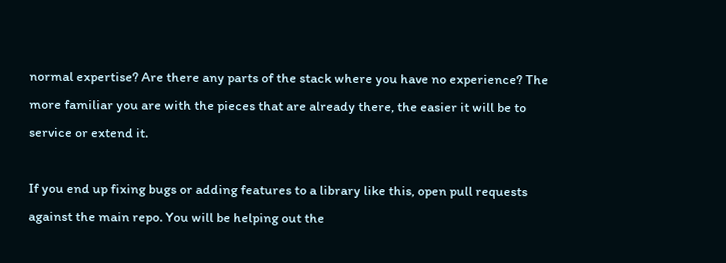normal expertise? Are there any parts of the stack where you have no experience? The more familiar you are with the pieces that are already there, the easier it will be to service or extend it.

If you end up fixing bugs or adding features to a library like this, open pull requests against the main repo. You will be helping out the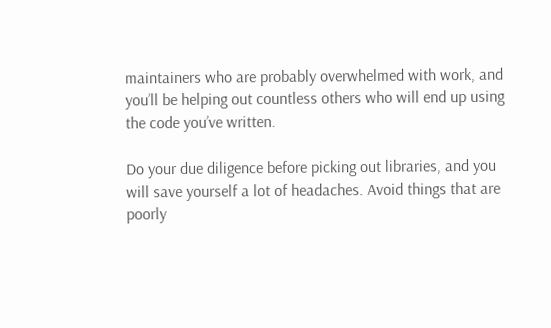maintainers who are probably overwhelmed with work, and you’ll be helping out countless others who will end up using the code you’ve written.

Do your due diligence before picking out libraries, and you will save yourself a lot of headaches. Avoid things that are poorly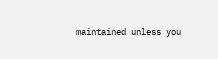maintained unless you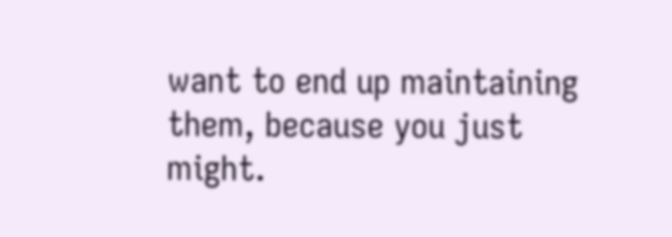want to end up maintaining them, because you just might.